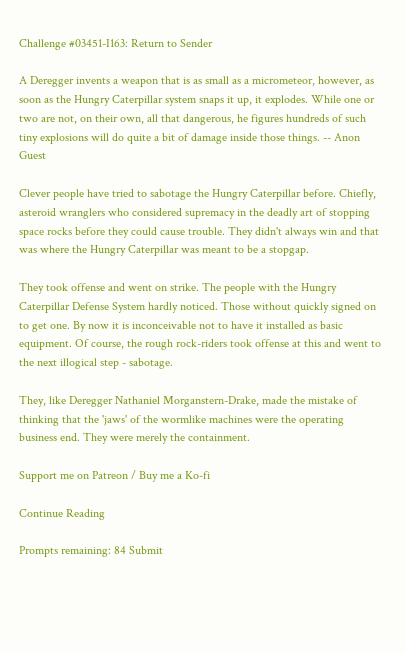Challenge #03451-I163: Return to Sender

A Deregger invents a weapon that is as small as a micrometeor, however, as soon as the Hungry Caterpillar system snaps it up, it explodes. While one or two are not, on their own, all that dangerous, he figures hundreds of such tiny explosions will do quite a bit of damage inside those things. -- Anon Guest

Clever people have tried to sabotage the Hungry Caterpillar before. Chiefly, asteroid wranglers who considered supremacy in the deadly art of stopping space rocks before they could cause trouble. They didn't always win and that was where the Hungry Caterpillar was meant to be a stopgap.

They took offense and went on strike. The people with the Hungry Caterpillar Defense System hardly noticed. Those without quickly signed on to get one. By now it is inconceivable not to have it installed as basic equipment. Of course, the rough rock-riders took offense at this and went to the next illogical step - sabotage.

They, like Deregger Nathaniel Morganstern-Drake, made the mistake of thinking that the 'jaws' of the wormlike machines were the operating business end. They were merely the containment.

Support me on Patreon / Buy me a Ko-fi

Continue Reading

Prompts remaining: 84 Submit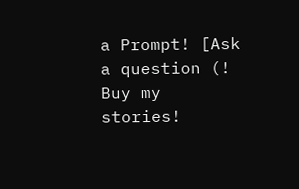a Prompt! [Ask a question (! Buy my stories!